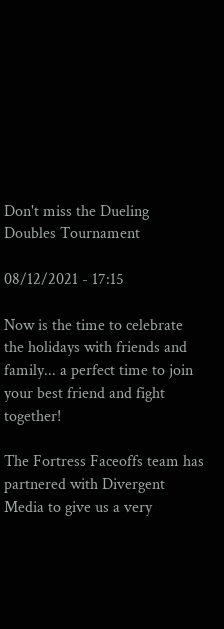Don't miss the Dueling Doubles Tournament

08/12/2021 - 17:15

Now is the time to celebrate the holidays with friends and family... a perfect time to join your best friend and fight together!

The Fortress Faceoffs team has partnered with Divergent Media to give us a very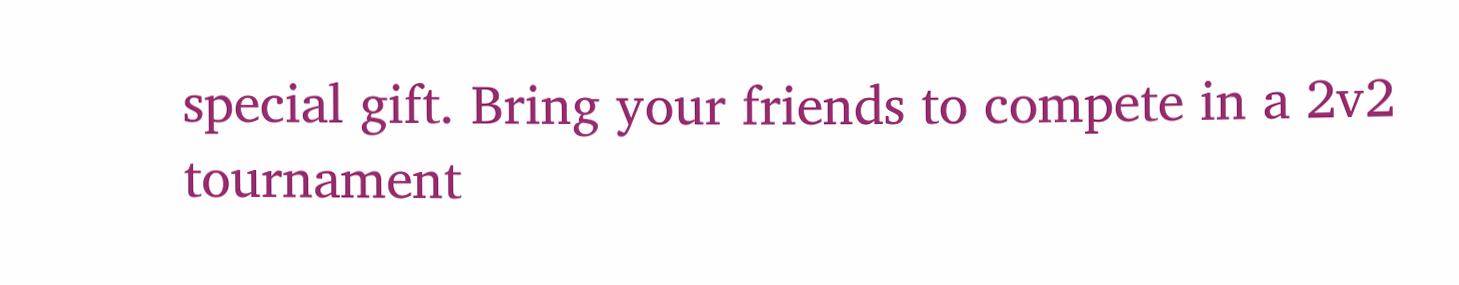special gift. Bring your friends to compete in a 2v2 tournament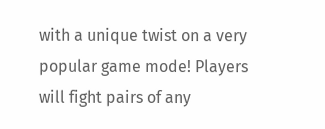with a unique twist on a very popular game mode! Players will fight pairs of any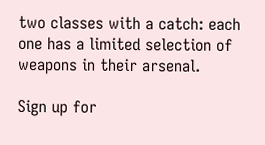two classes with a catch: each one has a limited selection of weapons in their arsenal.

Sign up for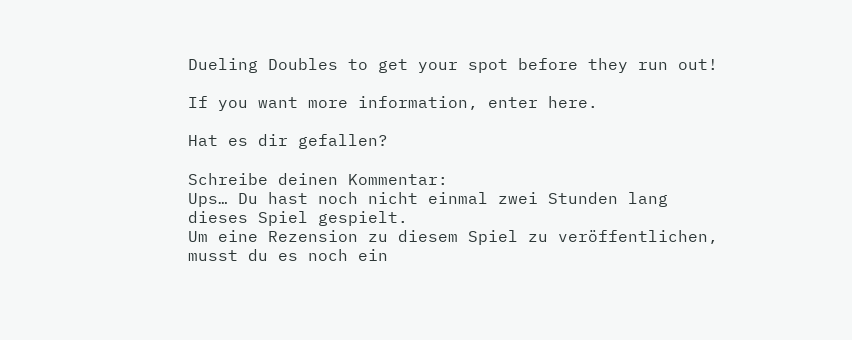Dueling Doubles to get your spot before they run out!

If you want more information, enter here.

Hat es dir gefallen?

Schreibe deinen Kommentar:
Ups… Du hast noch nicht einmal zwei Stunden lang dieses Spiel gespielt.
Um eine Rezension zu diesem Spiel zu veröffentlichen, musst du es noch ein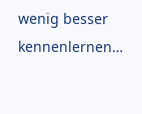wenig besser kennenlernen…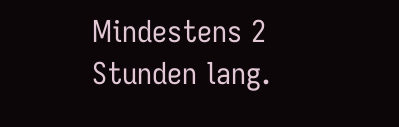Mindestens 2 Stunden lang.